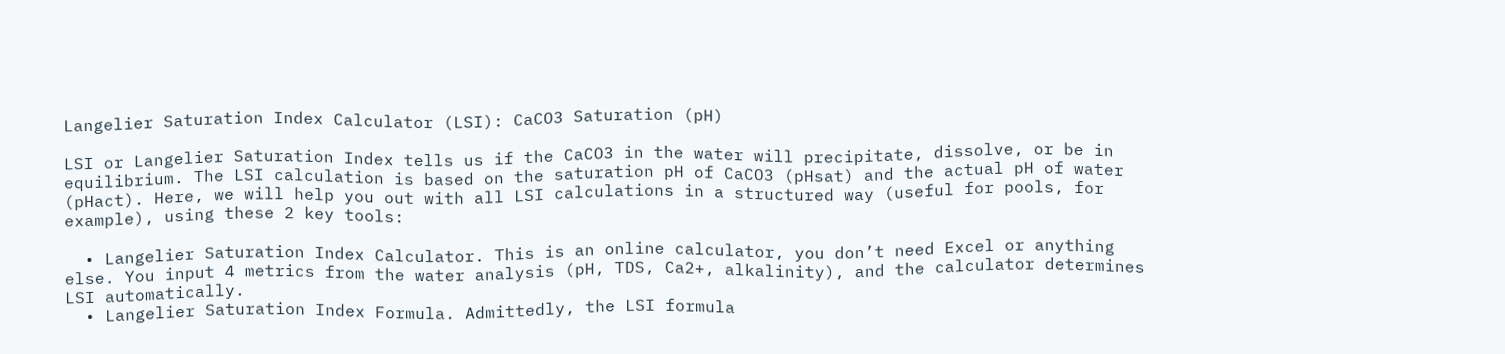Langelier Saturation Index Calculator (LSI): CaCO3 Saturation (pH)

LSI or Langelier Saturation Index tells us if the CaCO3 in the water will precipitate, dissolve, or be in equilibrium. The LSI calculation is based on the saturation pH of CaCO3 (pHsat) and the actual pH of water (pHact). Here, we will help you out with all LSI calculations in a structured way (useful for pools, for example), using these 2 key tools:

  • Langelier Saturation Index Calculator. This is an online calculator, you don’t need Excel or anything else. You input 4 metrics from the water analysis (pH, TDS, Ca2+, alkalinity), and the calculator determines LSI automatically.
  • Langelier Saturation Index Formula. Admittedly, the LSI formula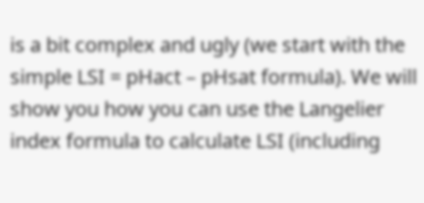is a bit complex and ugly (we start with the simple LSI = pHact – pHsat formula). We will show you how you can use the Langelier index formula to calculate LSI (including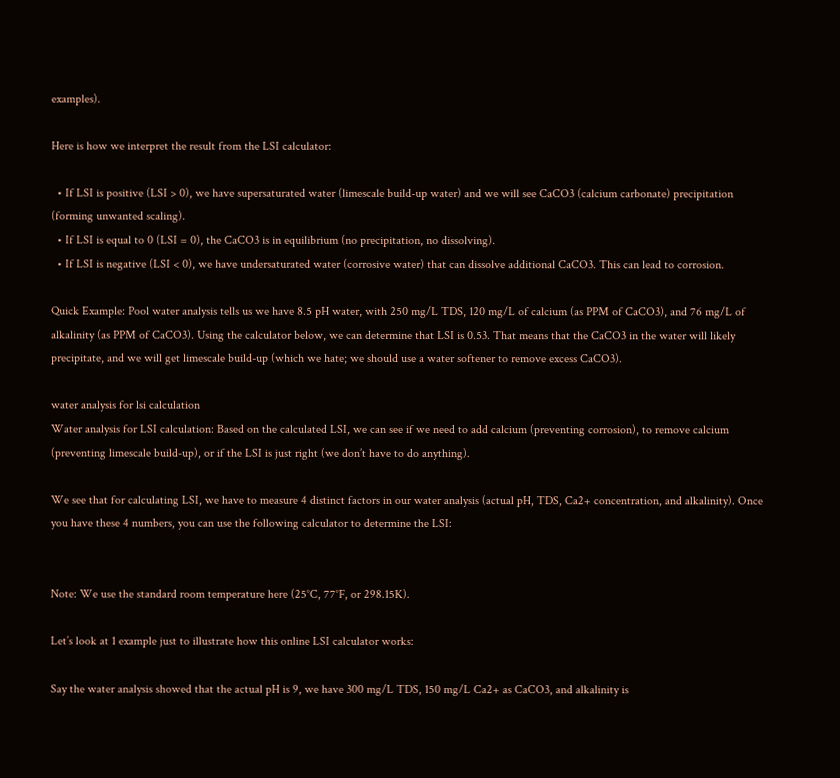examples).

Here is how we interpret the result from the LSI calculator:

  • If LSI is positive (LSI > 0), we have supersaturated water (limescale build-up water) and we will see CaCO3 (calcium carbonate) precipitation (forming unwanted scaling).
  • If LSI is equal to 0 (LSI = 0), the CaCO3 is in equilibrium (no precipitation, no dissolving).
  • If LSI is negative (LSI < 0), we have undersaturated water (corrosive water) that can dissolve additional CaCO3. This can lead to corrosion.

Quick Example: Pool water analysis tells us we have 8.5 pH water, with 250 mg/L TDS, 120 mg/L of calcium (as PPM of CaCO3), and 76 mg/L of alkalinity (as PPM of CaCO3). Using the calculator below, we can determine that LSI is 0.53. That means that the CaCO3 in the water will likely precipitate, and we will get limescale build-up (which we hate; we should use a water softener to remove excess CaCO3).

water analysis for lsi calculation
Water analysis for LSI calculation: Based on the calculated LSI, we can see if we need to add calcium (preventing corrosion), to remove calcium (preventing limescale build-up), or if the LSI is just right (we don’t have to do anything).

We see that for calculating LSI, we have to measure 4 distinct factors in our water analysis (actual pH, TDS, Ca2+ concentration, and alkalinity). Once you have these 4 numbers, you can use the following calculator to determine the LSI:


Note: We use the standard room temperature here (25°C, 77°F, or 298.15K).

Let’s look at 1 example just to illustrate how this online LSI calculator works:

Say the water analysis showed that the actual pH is 9, we have 300 mg/L TDS, 150 mg/L Ca2+ as CaCO3, and alkalinity is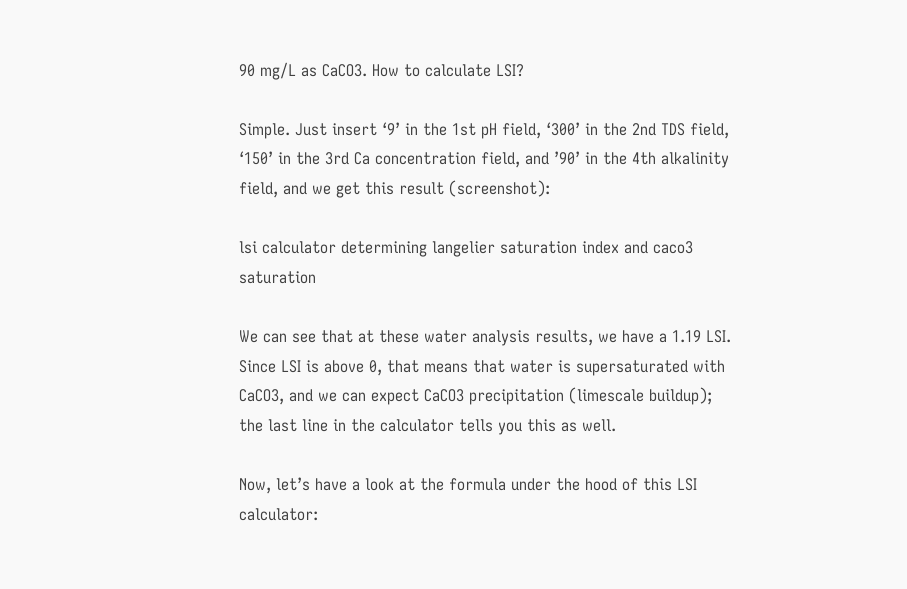90 mg/L as CaCO3. How to calculate LSI?

Simple. Just insert ‘9’ in the 1st pH field, ‘300’ in the 2nd TDS field, ‘150’ in the 3rd Ca concentration field, and ’90’ in the 4th alkalinity field, and we get this result (screenshot):

lsi calculator determining langelier saturation index and caco3 saturation

We can see that at these water analysis results, we have a 1.19 LSI. Since LSI is above 0, that means that water is supersaturated with CaCO3, and we can expect CaCO3 precipitation (limescale buildup); the last line in the calculator tells you this as well.

Now, let’s have a look at the formula under the hood of this LSI calculator: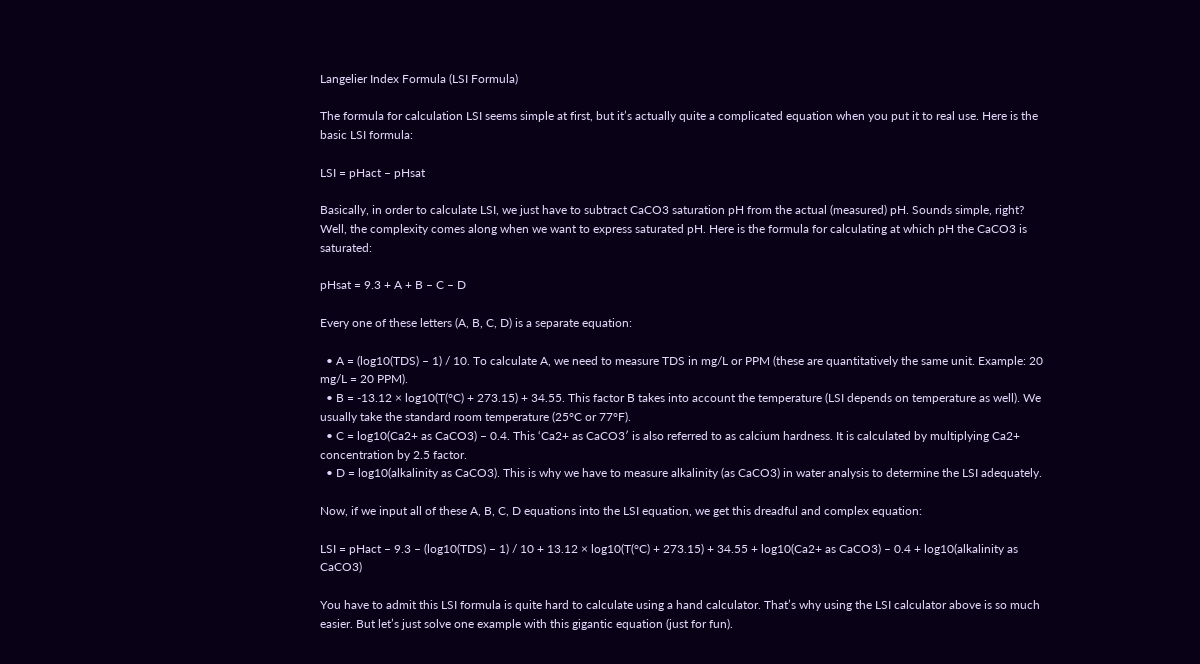Langelier Index Formula (LSI Formula)

The formula for calculation LSI seems simple at first, but it’s actually quite a complicated equation when you put it to real use. Here is the basic LSI formula:

LSI = pHact – pHsat

Basically, in order to calculate LSI, we just have to subtract CaCO3 saturation pH from the actual (measured) pH. Sounds simple, right? Well, the complexity comes along when we want to express saturated pH. Here is the formula for calculating at which pH the CaCO3 is saturated:

pHsat = 9.3 + A + B – C – D

Every one of these letters (A, B, C, D) is a separate equation:

  • A = (log10(TDS) – 1) / 10. To calculate A, we need to measure TDS in mg/L or PPM (these are quantitatively the same unit. Example: 20 mg/L = 20 PPM).
  • B = -13.12 × log10(T(°C) + 273.15) + 34.55. This factor B takes into account the temperature (LSI depends on temperature as well). We usually take the standard room temperature (25°C or 77°F).
  • C = log10(Ca2+ as CaCO3) – 0.4. This ‘Ca2+ as CaCO3′ is also referred to as calcium hardness. It is calculated by multiplying Ca2+ concentration by 2.5 factor.
  • D = log10(alkalinity as CaCO3). This is why we have to measure alkalinity (as CaCO3) in water analysis to determine the LSI adequately.

Now, if we input all of these A, B, C, D equations into the LSI equation, we get this dreadful and complex equation:

LSI = pHact – 9.3 – (log10(TDS) – 1) / 10 + 13.12 × log10(T(°C) + 273.15) + 34.55 + log10(Ca2+ as CaCO3) – 0.4 + log10(alkalinity as CaCO3)

You have to admit this LSI formula is quite hard to calculate using a hand calculator. That’s why using the LSI calculator above is so much easier. But let’s just solve one example with this gigantic equation (just for fun).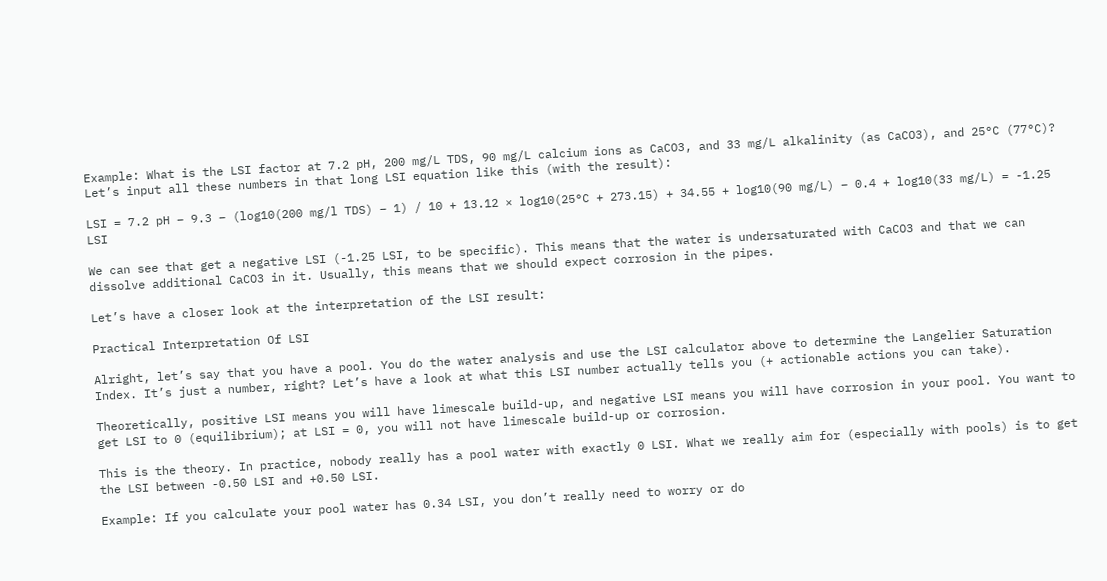Example: What is the LSI factor at 7.2 pH, 200 mg/L TDS, 90 mg/L calcium ions as CaCO3, and 33 mg/L alkalinity (as CaCO3), and 25°C (77°C)? Let’s input all these numbers in that long LSI equation like this (with the result):

LSI = 7.2 pH – 9.3 – (log10(200 mg/l TDS) – 1) / 10 + 13.12 × log10(25°C + 273.15) + 34.55 + log10(90 mg/L) – 0.4 + log10(33 mg/L) = -1.25 LSI

We can see that get a negative LSI (-1.25 LSI, to be specific). This means that the water is undersaturated with CaCO3 and that we can dissolve additional CaCO3 in it. Usually, this means that we should expect corrosion in the pipes.

Let’s have a closer look at the interpretation of the LSI result:

Practical Interpretation Of LSI

Alright, let’s say that you have a pool. You do the water analysis and use the LSI calculator above to determine the Langelier Saturation Index. It’s just a number, right? Let’s have a look at what this LSI number actually tells you (+ actionable actions you can take).

Theoretically, positive LSI means you will have limescale build-up, and negative LSI means you will have corrosion in your pool. You want to get LSI to 0 (equilibrium); at LSI = 0, you will not have limescale build-up or corrosion.

This is the theory. In practice, nobody really has a pool water with exactly 0 LSI. What we really aim for (especially with pools) is to get the LSI between -0.50 LSI and +0.50 LSI.

Example: If you calculate your pool water has 0.34 LSI, you don’t really need to worry or do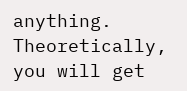anything. Theoretically, you will get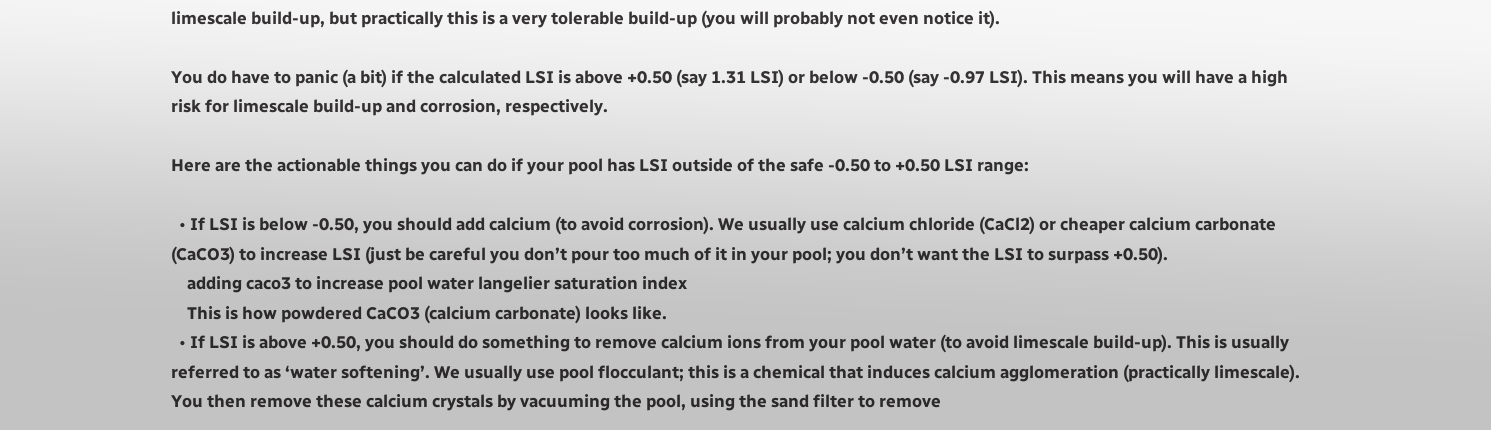limescale build-up, but practically this is a very tolerable build-up (you will probably not even notice it).

You do have to panic (a bit) if the calculated LSI is above +0.50 (say 1.31 LSI) or below -0.50 (say -0.97 LSI). This means you will have a high risk for limescale build-up and corrosion, respectively.

Here are the actionable things you can do if your pool has LSI outside of the safe -0.50 to +0.50 LSI range:

  • If LSI is below -0.50, you should add calcium (to avoid corrosion). We usually use calcium chloride (CaCl2) or cheaper calcium carbonate (CaCO3) to increase LSI (just be careful you don’t pour too much of it in your pool; you don’t want the LSI to surpass +0.50).
    adding caco3 to increase pool water langelier saturation index
    This is how powdered CaCO3 (calcium carbonate) looks like.
  • If LSI is above +0.50, you should do something to remove calcium ions from your pool water (to avoid limescale build-up). This is usually referred to as ‘water softening’. We usually use pool flocculant; this is a chemical that induces calcium agglomeration (practically limescale). You then remove these calcium crystals by vacuuming the pool, using the sand filter to remove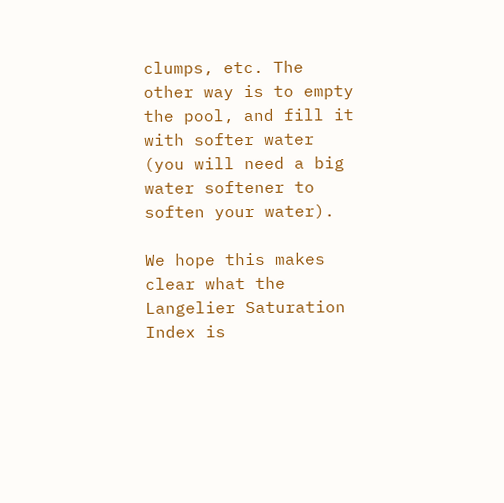clumps, etc. The other way is to empty the pool, and fill it with softer water (you will need a big water softener to soften your water).

We hope this makes clear what the Langelier Saturation Index is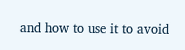and how to use it to avoid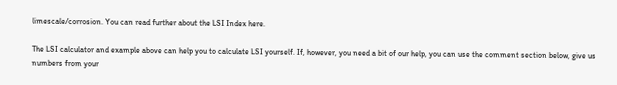limescale/corrosion. You can read further about the LSI Index here.

The LSI calculator and example above can help you to calculate LSI yourself. If, however, you need a bit of our help, you can use the comment section below, give us numbers from your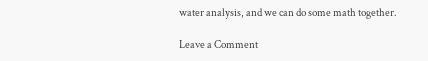water analysis, and we can do some math together.

Leave a Comment